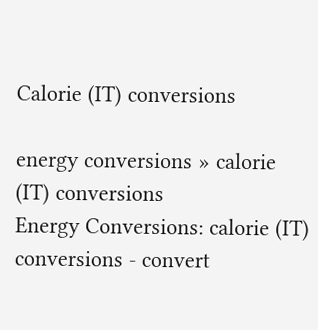Calorie (IT) conversions

energy conversions » calorie (IT) conversions
Energy Conversions: calorie (IT) conversions - convert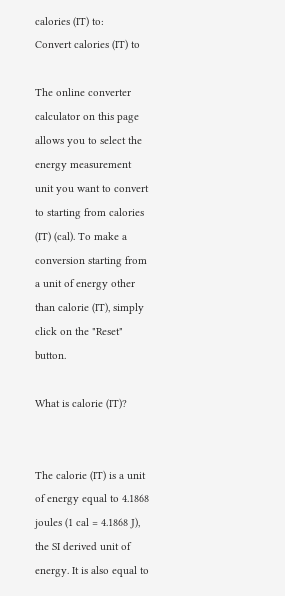calories (IT) to:
Convert calories (IT) to

The online converter calculator on this page allows you to select the energy measurement unit you want to convert to starting from calories (IT) (cal). To make a conversion starting from a unit of energy other than calorie (IT), simply click on the "Reset" button.

What is calorie (IT)?


The calorie (IT) is a unit of energy equal to 4.1868 joules (1 cal = 4.1868 J), the SI derived unit of energy. It is also equal to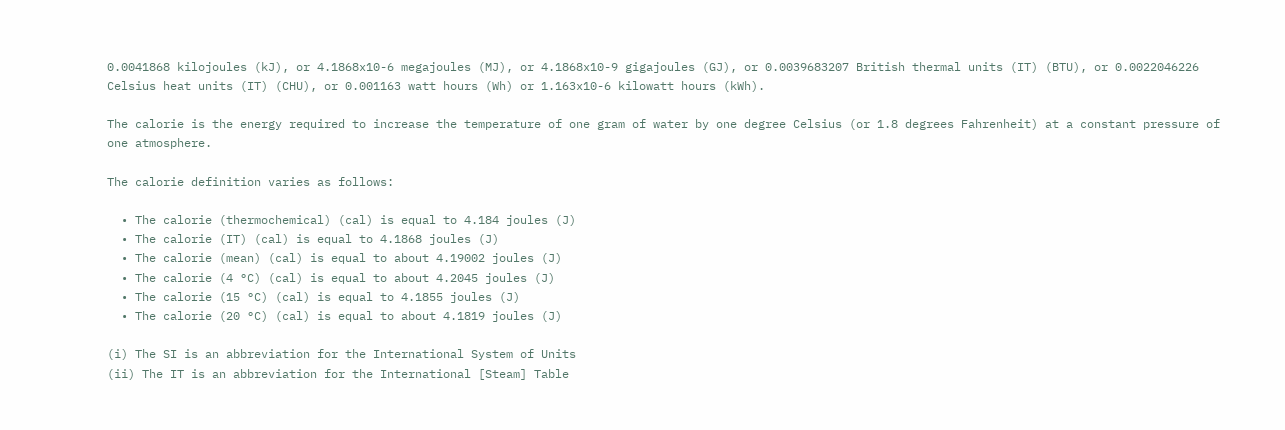0.0041868 kilojoules (kJ), or 4.1868x10-6 megajoules (MJ), or 4.1868x10-9 gigajoules (GJ), or 0.0039683207 British thermal units (IT) (BTU), or 0.0022046226 Celsius heat units (IT) (CHU), or 0.001163 watt hours (Wh) or 1.163x10-6 kilowatt hours (kWh).

The calorie is the energy required to increase the temperature of one gram of water by one degree Celsius (or 1.8 degrees Fahrenheit) at a constant pressure of one atmosphere.

The calorie definition varies as follows:

  • The calorie (thermochemical) (cal) is equal to 4.184 joules (J)
  • The calorie (IT) (cal) is equal to 4.1868 joules (J)
  • The calorie (mean) (cal) is equal to about 4.19002 joules (J)
  • The calorie (4 °C) (cal) is equal to about 4.2045 joules (J)
  • The calorie (15 °C) (cal) is equal to 4.1855 joules (J)
  • The calorie (20 °C) (cal) is equal to about 4.1819 joules (J)

(i) The SI is an abbreviation for the International System of Units
(ii) The IT is an abbreviation for the International [Steam] Table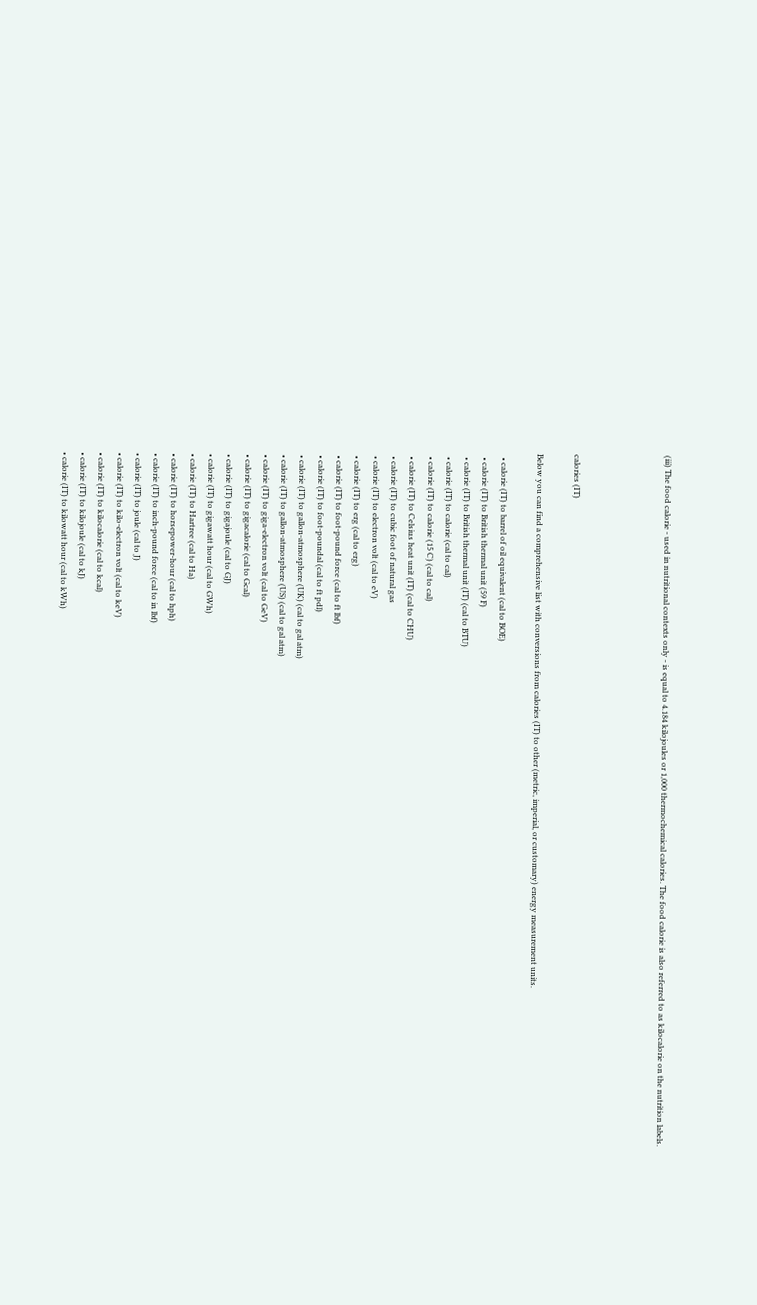(iii) The food calorie - used in nutritional contexts only - is equal to 4.184 kilojoules or 1,000 thermochemical calories. The food calorie is also referred to as kilocalorie on the nutrition labels.




calories (IT)

Below you can find a comprehensive list with conversions from calories (IT) to other (metric, imperial, or customary) energy measurement units.

  • calorie (IT) to barrel of oil equivalent (cal to BOE)
  • calorie (IT) to British thermal unit (59 F)
  • calorie (IT) to British thermal unit (IT) (cal to BTU)
  • calorie (IT) to calorie (cal to cal)
  • calorie (IT) to calorie (15 C) (cal to cal)
  • calorie (IT) to Celsius heat unit (IT) (cal to CHU)
  • calorie (IT) to cubic foot of natural gas
  • calorie (IT) to electron volt (cal to eV)
  • calorie (IT) to erg (cal to erg)
  • calorie (IT) to foot-pound force (cal to ft lbf)
  • calorie (IT) to foot-poundal (cal to ft pdl)
  • calorie (IT) to gallon-atmosphere (UK) (cal to gal atm)
  • calorie (IT) to gallon-atmosphere (US) (cal to gal atm)
  • calorie (IT) to giga-electron volt (cal to GeV)
  • calorie (IT) to gigacalorie (cal to Gcal)
  • calorie (IT) to gigajoule (cal to GJ)
  • calorie (IT) to gigawatt hour (cal to GWh)
  • calorie (IT) to Hartree (cal to Ha)
  • calorie (IT) to horsepower-hour (cal to hph)
  • calorie (IT) to inch-pound force (cal to in lbf)
  • calorie (IT) to joule (cal to J)
  • calorie (IT) to kilo-electron volt (cal to keV)
  • calorie (IT) to kilocalorie (cal to kcal)
  • calorie (IT) to kilojoule (cal to kJ)
  • calorie (IT) to kilowatt hour (cal to kWh)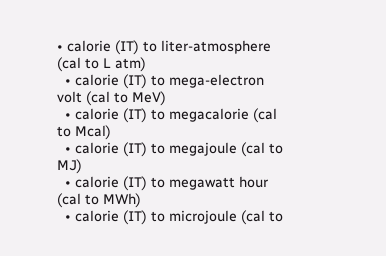• calorie (IT) to liter-atmosphere (cal to L atm)
  • calorie (IT) to mega-electron volt (cal to MeV)
  • calorie (IT) to megacalorie (cal to Mcal)
  • calorie (IT) to megajoule (cal to MJ)
  • calorie (IT) to megawatt hour (cal to MWh)
  • calorie (IT) to microjoule (cal to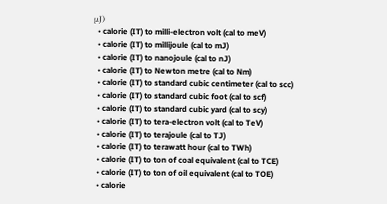μJ)
  • calorie (IT) to milli-electron volt (cal to meV)
  • calorie (IT) to millijoule (cal to mJ)
  • calorie (IT) to nanojoule (cal to nJ)
  • calorie (IT) to Newton metre (cal to Nm)
  • calorie (IT) to standard cubic centimeter (cal to scc)
  • calorie (IT) to standard cubic foot (cal to scf)
  • calorie (IT) to standard cubic yard (cal to scy)
  • calorie (IT) to tera-electron volt (cal to TeV)
  • calorie (IT) to terajoule (cal to TJ)
  • calorie (IT) to terawatt hour (cal to TWh)
  • calorie (IT) to ton of coal equivalent (cal to TCE)
  • calorie (IT) to ton of oil equivalent (cal to TOE)
  • calorie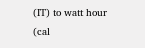(IT) to watt hour (cal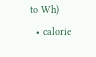to Wh)
  • calorie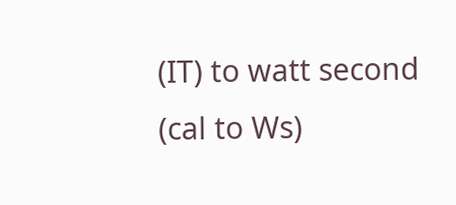(IT) to watt second (cal to Ws)